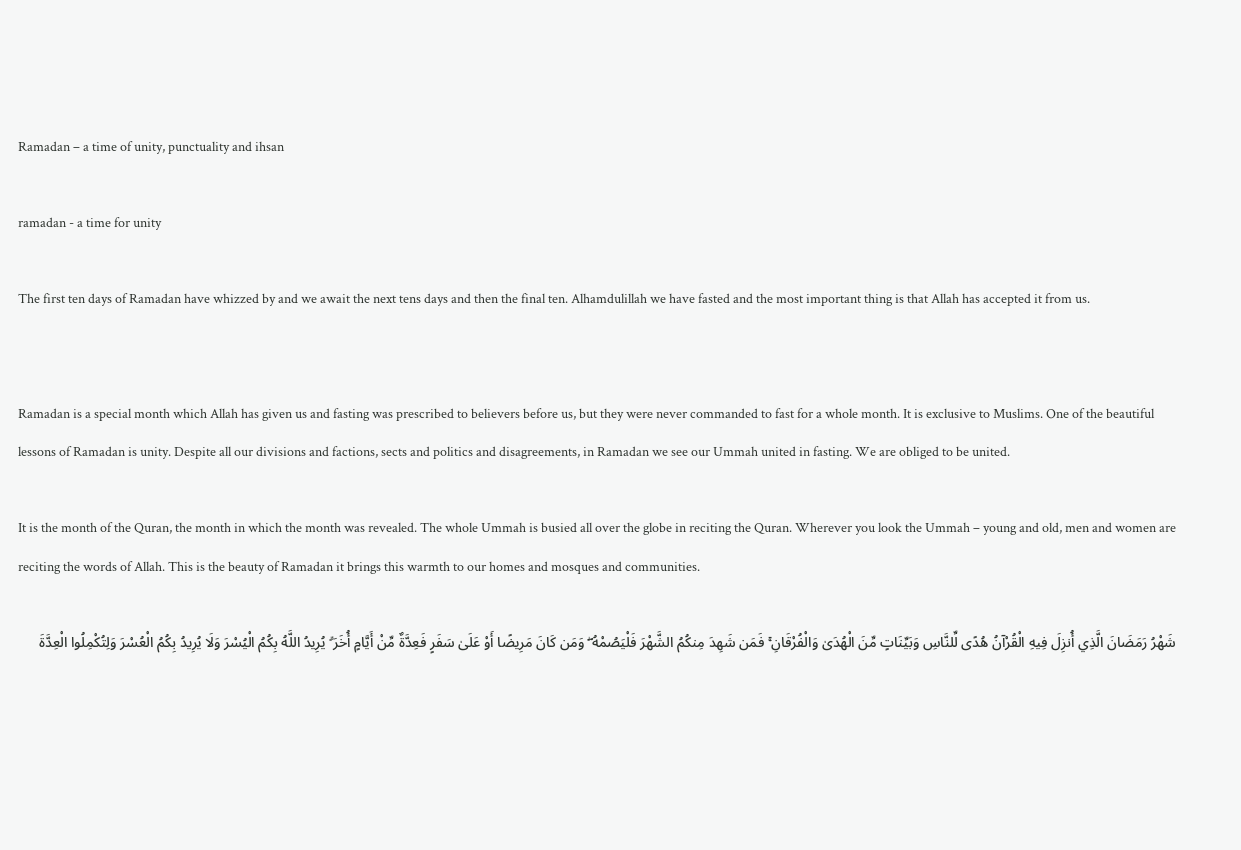Ramadan – a time of unity, punctuality and ihsan

ramadan - a time for unity

The first ten days of Ramadan have whizzed by and we await the next tens days and then the final ten. Alhamdulillah we have fasted and the most important thing is that Allah has accepted it from us.


Ramadan is a special month which Allah has given us and fasting was prescribed to believers before us, but they were never commanded to fast for a whole month. It is exclusive to Muslims. One of the beautiful lessons of Ramadan is unity. Despite all our divisions and factions, sects and politics and disagreements, in Ramadan we see our Ummah united in fasting. We are obliged to be united.

It is the month of the Quran, the month in which the month was revealed. The whole Ummah is busied all over the globe in reciting the Quran. Wherever you look the Ummah – young and old, men and women are reciting the words of Allah. This is the beauty of Ramadan it brings this warmth to our homes and mosques and communities.

شَهْرُ رَمَضَانَ الَّذِي أُنزِلَ فِيهِ الْقُرْآنُ هُدًى لِّلنَّاسِ وَبَيِّنَاتٍ مِّنَ الْهُدَىٰ وَالْفُرْقَانِ ۚ فَمَن شَهِدَ مِنكُمُ الشَّهْرَ فَلْيَصُمْهُ ۖ وَمَن كَانَ مَرِيضًا أَوْ عَلَىٰ سَفَرٍ فَعِدَّةٌ مِّنْ أَيَّامٍ أُخَرَ ۗ يُرِيدُ اللَّهُ بِكُمُ الْيُسْرَ وَلَا يُرِيدُ بِكُمُ الْعُسْرَ وَلِتُكْمِلُوا الْعِدَّةَ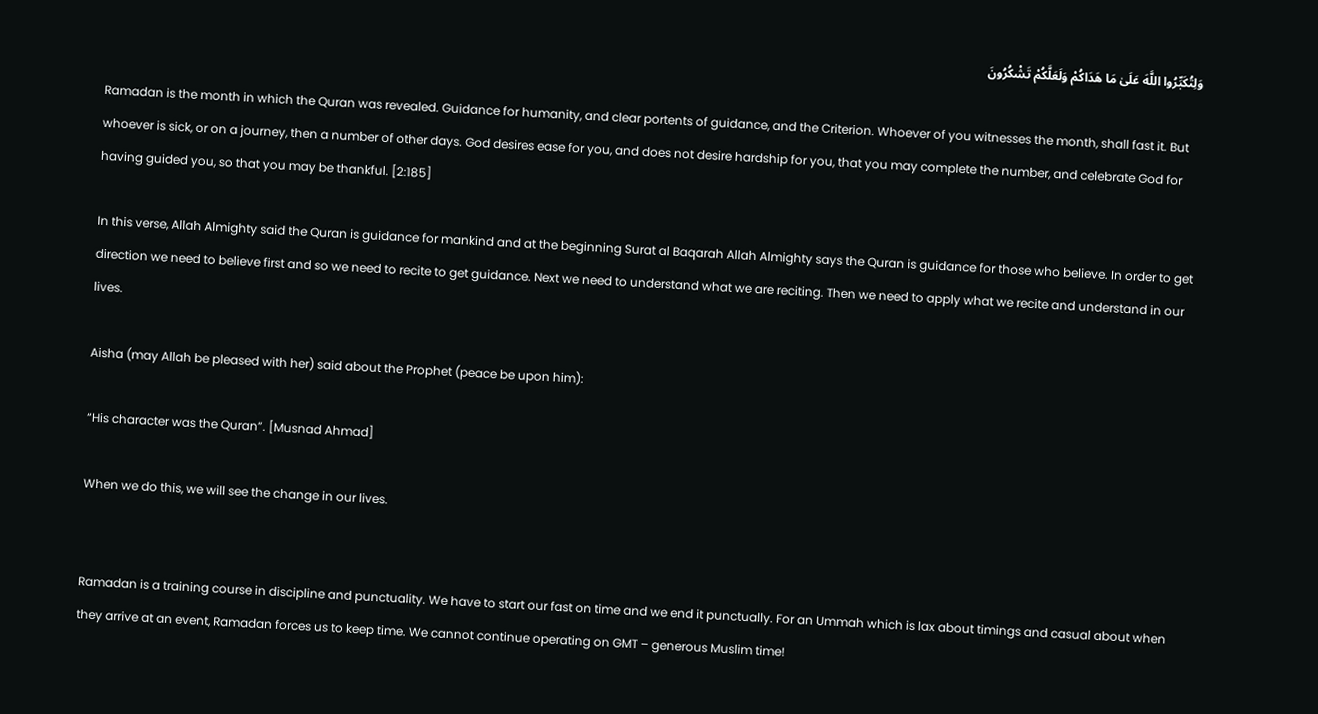وَلِتُكَبِّرُوا اللَّهَ عَلَىٰ مَا هَدَاكُمْ وَلَعَلَّكُمْ تَشْكُرُونَ

Ramadan is the month in which the Quran was revealed. Guidance for humanity, and clear portents of guidance, and the Criterion. Whoever of you witnesses the month, shall fast it. But whoever is sick, or on a journey, then a number of other days. God desires ease for you, and does not desire hardship for you, that you may complete the number, and celebrate God for having guided you, so that you may be thankful. [2:185]

In this verse, Allah Almighty said the Quran is guidance for mankind and at the beginning Surat al Baqarah Allah Almighty says the Quran is guidance for those who believe. In order to get direction we need to believe first and so we need to recite to get guidance. Next we need to understand what we are reciting. Then we need to apply what we recite and understand in our lives.

Aisha (may Allah be pleased with her) said about the Prophet (peace be upon him):

“His character was the Quran”. [Musnad Ahmad]

When we do this, we will see the change in our lives.


Ramadan is a training course in discipline and punctuality. We have to start our fast on time and we end it punctually. For an Ummah which is lax about timings and casual about when they arrive at an event, Ramadan forces us to keep time. We cannot continue operating on GMT – generous Muslim time!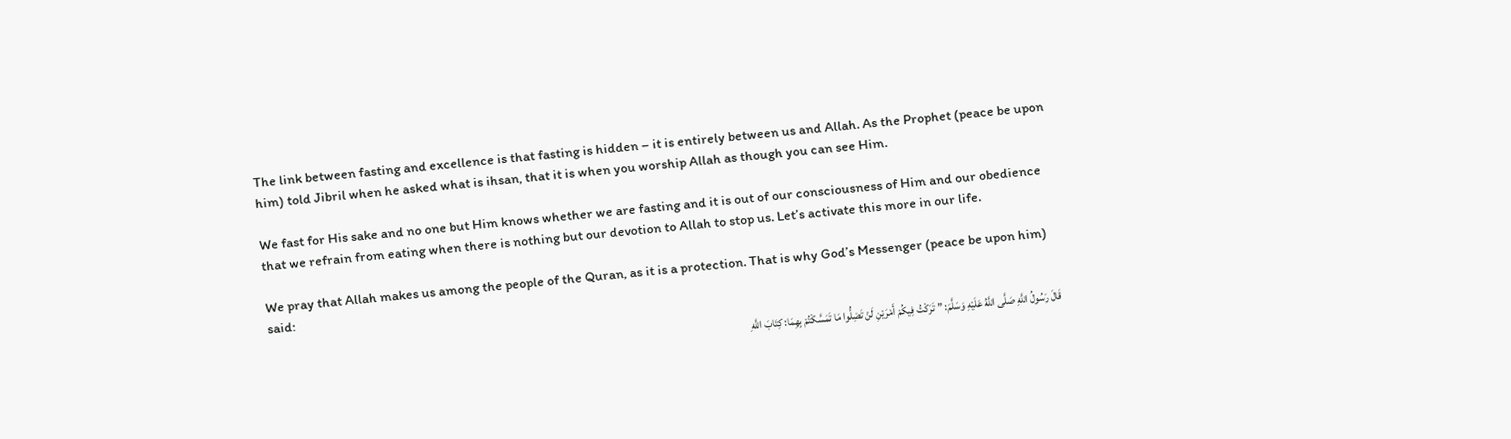The link between fasting and excellence is that fasting is hidden – it is entirely between us and Allah. As the Prophet (peace be upon him) told Jibril when he asked what is ihsan, that it is when you worship Allah as though you can see Him.

We fast for His sake and no one but Him knows whether we are fasting and it is out of our consciousness of Him and our obedience that we refrain from eating when there is nothing but our devotion to Allah to stop us. Let’s activate this more in our life.

We pray that Allah makes us among the people of the Quran, as it is a protection. That is why God’s Messenger (peace be upon him) said:

قَالَ رَسُولُ اللَّهِ صَلَّى اللَّهُ عَلَيْهِ وَسَلَّمَ: ” تَرَكْتُ فِيكُمْ أَمْرَيْنِ لَنْ تَضِلُّوا مَا تَمَسَّكْتُمْ بِهِمَا: كِتَابَ اللَّهِ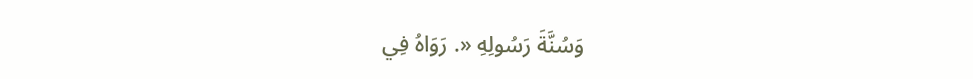وَسُنَّةَ رَسُولِهِ «. رَوَاهُ فِي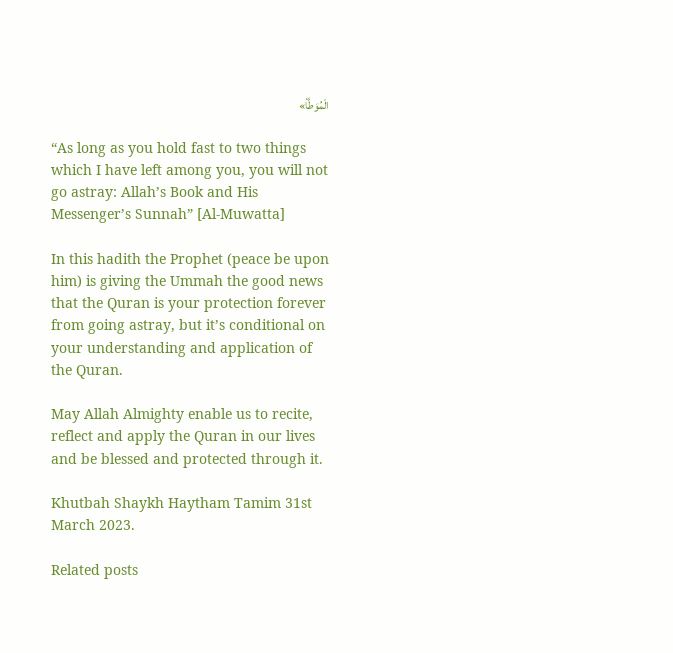الْمُوَطَّأ»

“As long as you hold fast to two things which I have left among you, you will not go astray: Allah’s Book and His Messenger’s Sunnah” [Al-Muwatta]

In this hadith the Prophet (peace be upon him) is giving the Ummah the good news that the Quran is your protection forever from going astray, but it’s conditional on your understanding and application of the Quran.

May Allah Almighty enable us to recite, reflect and apply the Quran in our lives and be blessed and protected through it.

Khutbah Shaykh Haytham Tamim 31st March 2023.

Related posts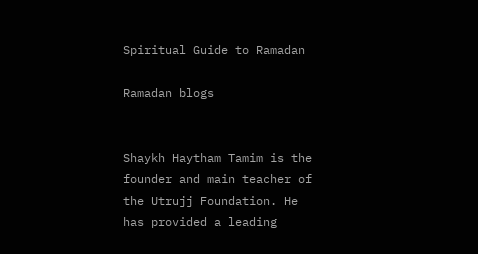Spiritual Guide to Ramadan

Ramadan blogs


Shaykh Haytham Tamim is the founder and main teacher of the Utrujj Foundation. He has provided a leading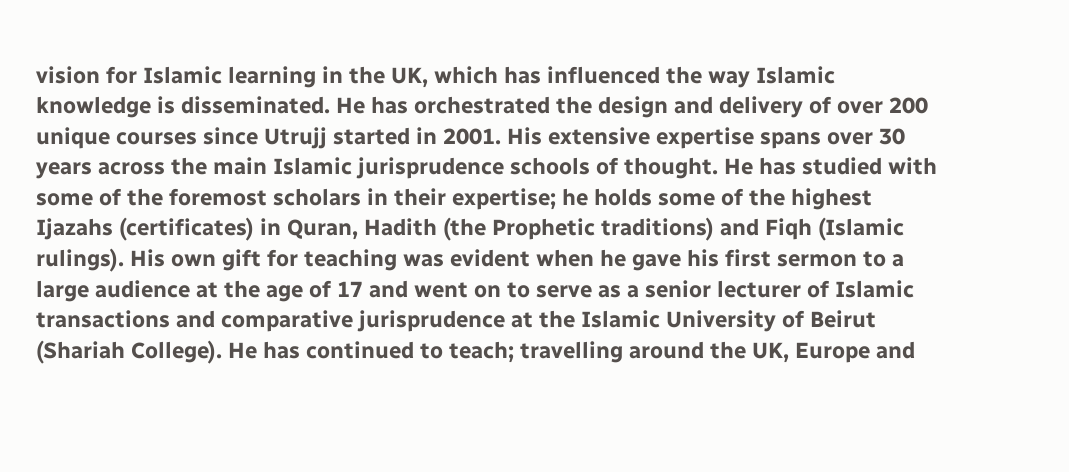vision for Islamic learning in the UK, which has influenced the way Islamic knowledge is disseminated. He has orchestrated the design and delivery of over 200 unique courses since Utrujj started in 2001. His extensive expertise spans over 30 years across the main Islamic jurisprudence schools of thought. He has studied with some of the foremost scholars in their expertise; he holds some of the highest Ijazahs (certificates) in Quran, Hadith (the Prophetic traditions) and Fiqh (Islamic rulings). His own gift for teaching was evident when he gave his first sermon to a large audience at the age of 17 and went on to serve as a senior lecturer of Islamic transactions and comparative jurisprudence at the Islamic University of Beirut (Shariah College). He has continued to teach; travelling around the UK, Europe and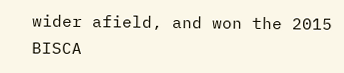wider afield, and won the 2015 BISCA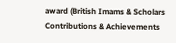award (British Imams & Scholars Contributions & Achievements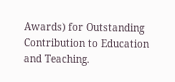Awards) for Outstanding Contribution to Education and Teaching.